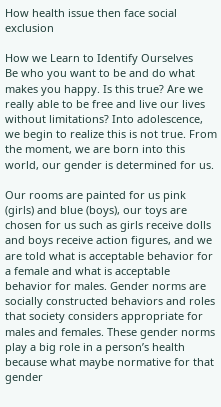How health issue then face social exclusion

How we Learn to Identify Ourselves            Be who you want to be and do what makes you happy. Is this true? Are we really able to be free and live our lives without limitations? Into adolescence, we begin to realize this is not true. From the moment, we are born into this world, our gender is determined for us.

Our rooms are painted for us pink (girls) and blue (boys), our toys are chosen for us such as girls receive dolls and boys receive action figures, and we are told what is acceptable behavior for a female and what is acceptable behavior for males. Gender norms are socially constructed behaviors and roles that society considers appropriate for males and females. These gender norms play a big role in a person’s health because what maybe normative for that gender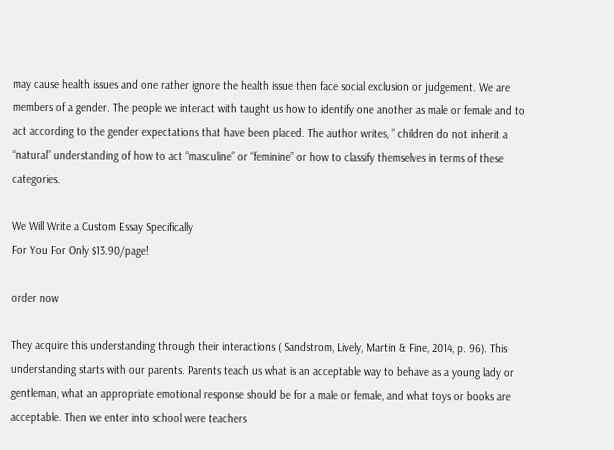may cause health issues and one rather ignore the health issue then face social exclusion or judgement. We are members of a gender. The people we interact with taught us how to identify one another as male or female and to act according to the gender expectations that have been placed. The author writes, ” children do not inherit a “natural” understanding of how to act “masculine” or “feminine” or how to classify themselves in terms of these categories.

We Will Write a Custom Essay Specifically
For You For Only $13.90/page!

order now

They acquire this understanding through their interactions ( Sandstrom, Lively, Martin & Fine, 2014, p. 96). This understanding starts with our parents. Parents teach us what is an acceptable way to behave as a young lady or gentleman, what an appropriate emotional response should be for a male or female, and what toys or books are acceptable. Then we enter into school were teachers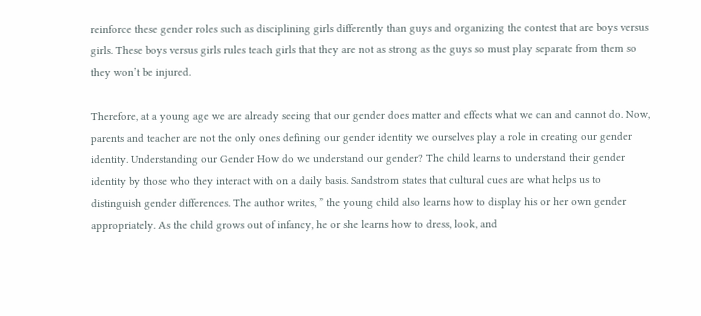reinforce these gender roles such as disciplining girls differently than guys and organizing the contest that are boys versus girls. These boys versus girls rules teach girls that they are not as strong as the guys so must play separate from them so they won’t be injured.

Therefore, at a young age we are already seeing that our gender does matter and effects what we can and cannot do. Now, parents and teacher are not the only ones defining our gender identity we ourselves play a role in creating our gender identity. Understanding our Gender How do we understand our gender? The child learns to understand their gender identity by those who they interact with on a daily basis. Sandstrom states that cultural cues are what helps us to distinguish gender differences. The author writes, ” the young child also learns how to display his or her own gender appropriately. As the child grows out of infancy, he or she learns how to dress, look, and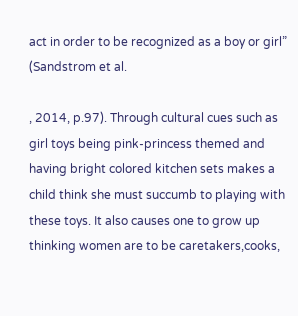act in order to be recognized as a boy or girl” (Sandstrom et al.

, 2014, p.97). Through cultural cues such as girl toys being pink-princess themed and having bright colored kitchen sets makes a child think she must succumb to playing with these toys. It also causes one to grow up thinking women are to be caretakers,cooks,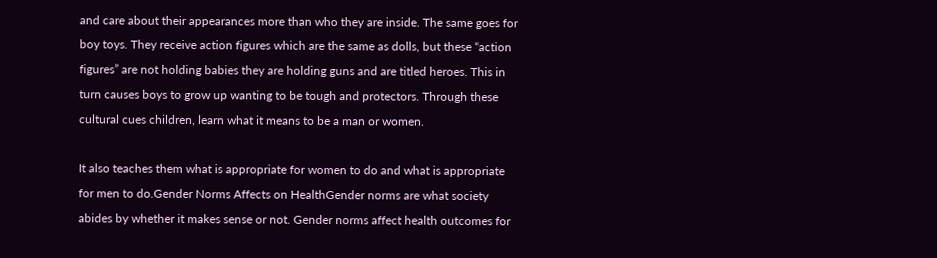and care about their appearances more than who they are inside. The same goes for boy toys. They receive action figures which are the same as dolls, but these “action figures” are not holding babies they are holding guns and are titled heroes. This in turn causes boys to grow up wanting to be tough and protectors. Through these cultural cues children, learn what it means to be a man or women.

It also teaches them what is appropriate for women to do and what is appropriate for men to do.Gender Norms Affects on HealthGender norms are what society abides by whether it makes sense or not. Gender norms affect health outcomes for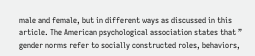male and female, but in different ways as discussed in this article. The American psychological association states that ” gender norms refer to socially constructed roles, behaviors,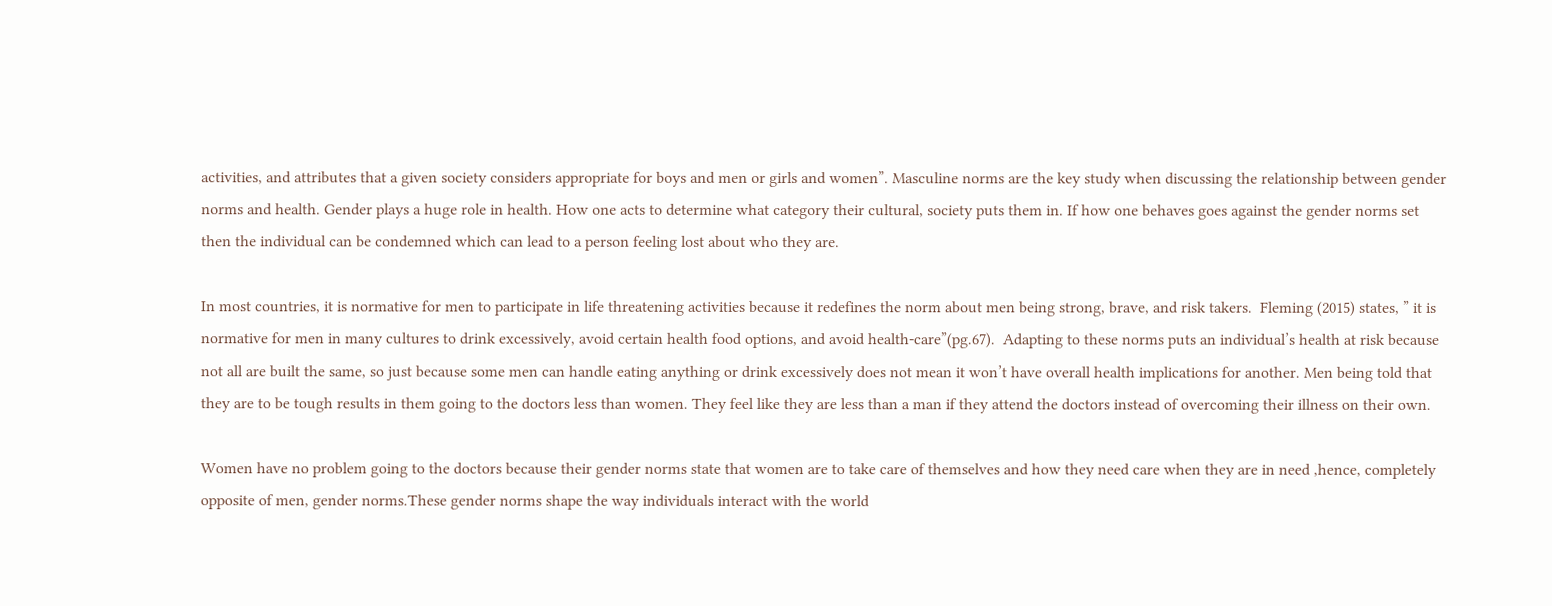activities, and attributes that a given society considers appropriate for boys and men or girls and women”. Masculine norms are the key study when discussing the relationship between gender norms and health. Gender plays a huge role in health. How one acts to determine what category their cultural, society puts them in. If how one behaves goes against the gender norms set then the individual can be condemned which can lead to a person feeling lost about who they are.

In most countries, it is normative for men to participate in life threatening activities because it redefines the norm about men being strong, brave, and risk takers.  Fleming (2015) states, ” it is normative for men in many cultures to drink excessively, avoid certain health food options, and avoid health-care”(pg.67).  Adapting to these norms puts an individual’s health at risk because not all are built the same, so just because some men can handle eating anything or drink excessively does not mean it won’t have overall health implications for another. Men being told that they are to be tough results in them going to the doctors less than women. They feel like they are less than a man if they attend the doctors instead of overcoming their illness on their own.

Women have no problem going to the doctors because their gender norms state that women are to take care of themselves and how they need care when they are in need ,hence, completely opposite of men, gender norms.These gender norms shape the way individuals interact with the world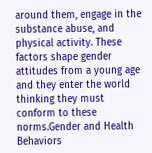around them, engage in the substance abuse, and physical activity. These factors shape gender attitudes from a young age and they enter the world thinking they must conform to these norms.Gender and Health Behaviors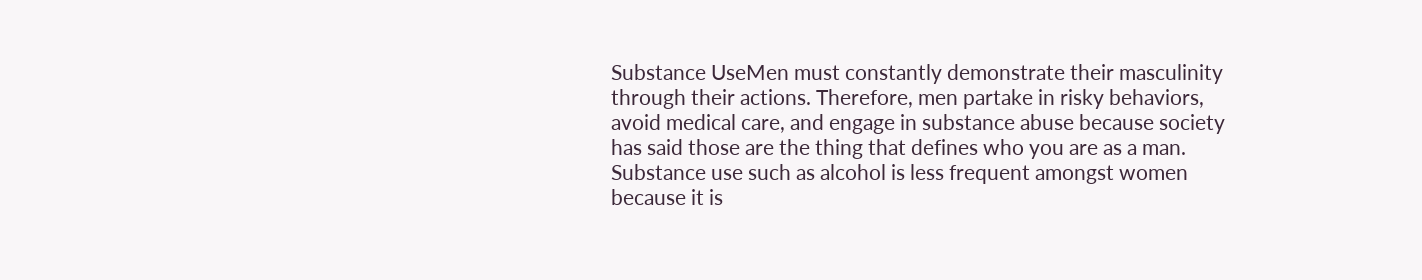Substance UseMen must constantly demonstrate their masculinity through their actions. Therefore, men partake in risky behaviors, avoid medical care, and engage in substance abuse because society has said those are the thing that defines who you are as a man. Substance use such as alcohol is less frequent amongst women because it is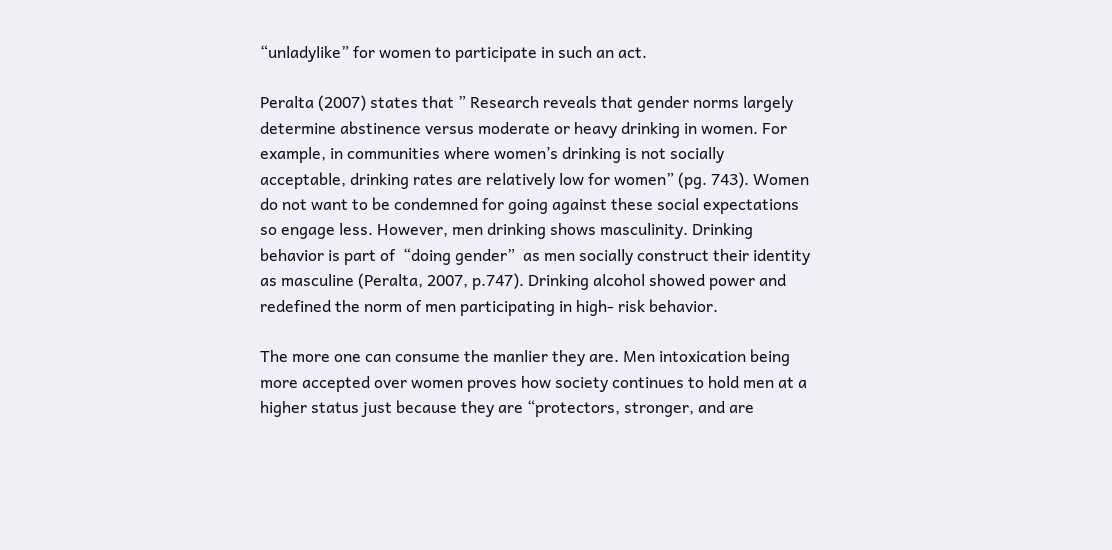“unladylike” for women to participate in such an act.

Peralta (2007) states that ” Research reveals that gender norms largely determine abstinence versus moderate or heavy drinking in women. For example, in communities where women’s drinking is not socially acceptable, drinking rates are relatively low for women” (pg. 743). Women do not want to be condemned for going against these social expectations so engage less. However, men drinking shows masculinity. Drinking behavior is part of  “doing gender”  as men socially construct their identity as masculine (Peralta, 2007, p.747). Drinking alcohol showed power and redefined the norm of men participating in high- risk behavior.

The more one can consume the manlier they are. Men intoxication being more accepted over women proves how society continues to hold men at a higher status just because they are “protectors, stronger, and are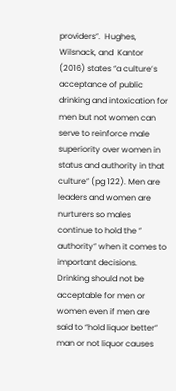providers”.  Hughes, Wilsnack, and  Kantor (2016) states “a culture’s acceptance of public drinking and intoxication for men but not women can serve to reinforce male superiority over women in status and authority in that culture” (pg 122). Men are leaders and women are nurturers so males continue to hold the ” authority” when it comes to important decisions. Drinking should not be acceptable for men or women even if men are said to “hold liquor better” man or not liquor causes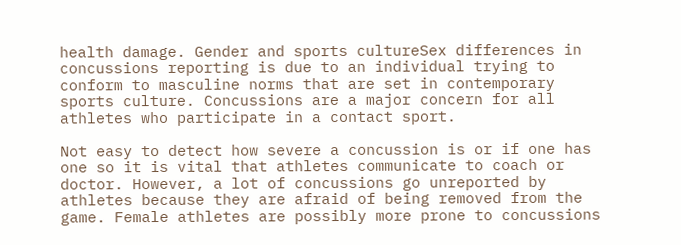health damage. Gender and sports cultureSex differences in concussions reporting is due to an individual trying to conform to masculine norms that are set in contemporary sports culture. Concussions are a major concern for all athletes who participate in a contact sport.

Not easy to detect how severe a concussion is or if one has one so it is vital that athletes communicate to coach or doctor. However, a lot of concussions go unreported by athletes because they are afraid of being removed from the game. Female athletes are possibly more prone to concussions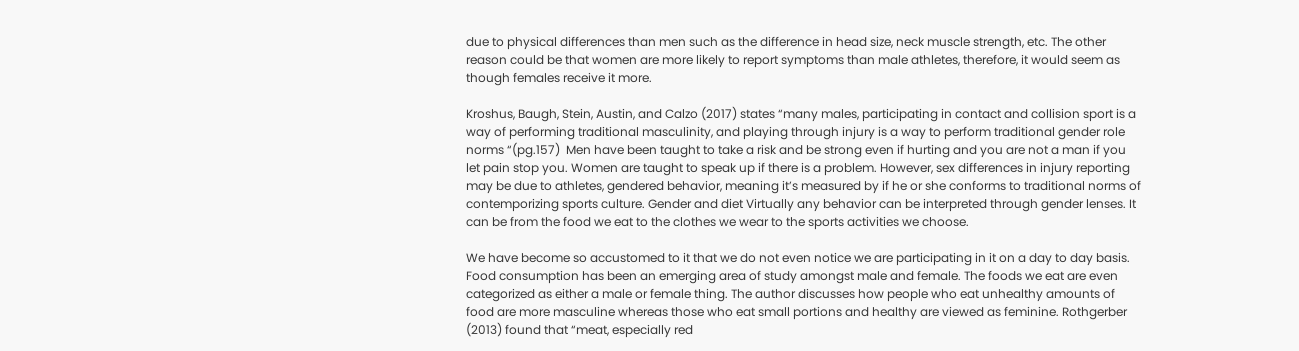due to physical differences than men such as the difference in head size, neck muscle strength, etc. The other reason could be that women are more likely to report symptoms than male athletes, therefore, it would seem as though females receive it more.

Kroshus, Baugh, Stein, Austin, and Calzo (2017) states “many males, participating in contact and collision sport is a way of performing traditional masculinity, and playing through injury is a way to perform traditional gender role norms “(pg.157)  Men have been taught to take a risk and be strong even if hurting and you are not a man if you let pain stop you. Women are taught to speak up if there is a problem. However, sex differences in injury reporting may be due to athletes, gendered behavior, meaning it’s measured by if he or she conforms to traditional norms of contemporizing sports culture. Gender and diet Virtually any behavior can be interpreted through gender lenses. It can be from the food we eat to the clothes we wear to the sports activities we choose.

We have become so accustomed to it that we do not even notice we are participating in it on a day to day basis. Food consumption has been an emerging area of study amongst male and female. The foods we eat are even categorized as either a male or female thing. The author discusses how people who eat unhealthy amounts of food are more masculine whereas those who eat small portions and healthy are viewed as feminine. Rothgerber (2013) found that “meat, especially red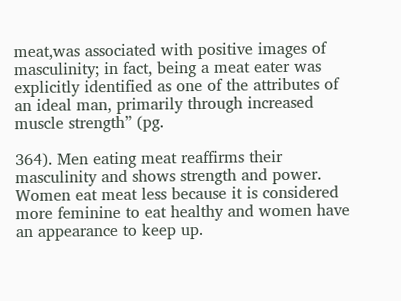meat,was associated with positive images of masculinity; in fact, being a meat eater was explicitly identified as one of the attributes of an ideal man, primarily through increased muscle strength” (pg.

364). Men eating meat reaffirms their masculinity and shows strength and power. Women eat meat less because it is considered more feminine to eat healthy and women have an appearance to keep up.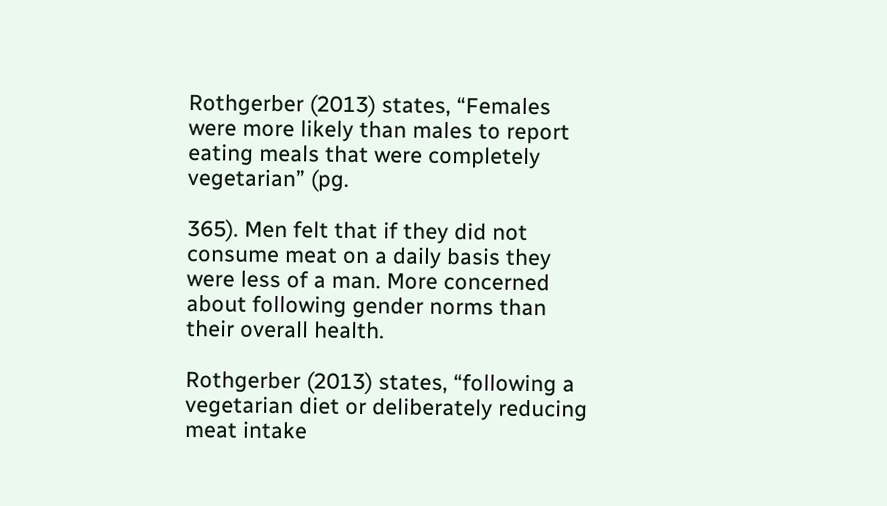Rothgerber (2013) states, “Females were more likely than males to report eating meals that were completely vegetarian” (pg.

365). Men felt that if they did not consume meat on a daily basis they were less of a man. More concerned about following gender norms than their overall health.

Rothgerber (2013) states, “following a vegetarian diet or deliberately reducing meat intake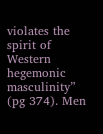violates the spirit of Western hegemonic masculinity” (pg 374). Men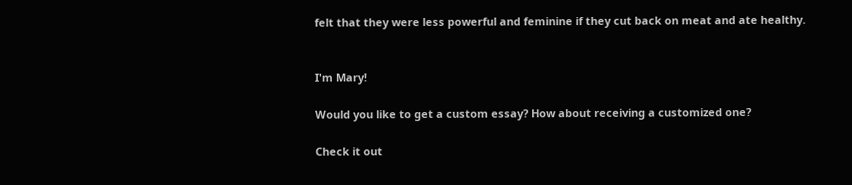felt that they were less powerful and feminine if they cut back on meat and ate healthy.


I'm Mary!

Would you like to get a custom essay? How about receiving a customized one?

Check it out